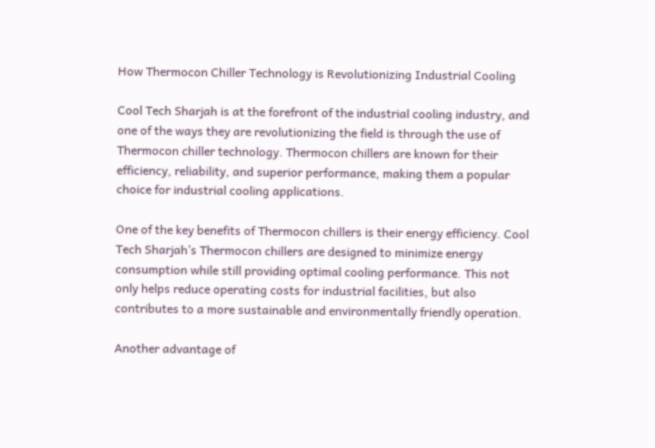How Thermocon Chiller Technology is Revolutionizing Industrial Cooling

Cool Tech Sharjah is at the forefront of the industrial cooling industry, and one of the ways they are revolutionizing the field is through the use of Thermocon chiller technology. Thermocon chillers are known for their efficiency, reliability, and superior performance, making them a popular choice for industrial cooling applications.

One of the key benefits of Thermocon chillers is their energy efficiency. Cool Tech Sharjah’s Thermocon chillers are designed to minimize energy consumption while still providing optimal cooling performance. This not only helps reduce operating costs for industrial facilities, but also contributes to a more sustainable and environmentally friendly operation.

Another advantage of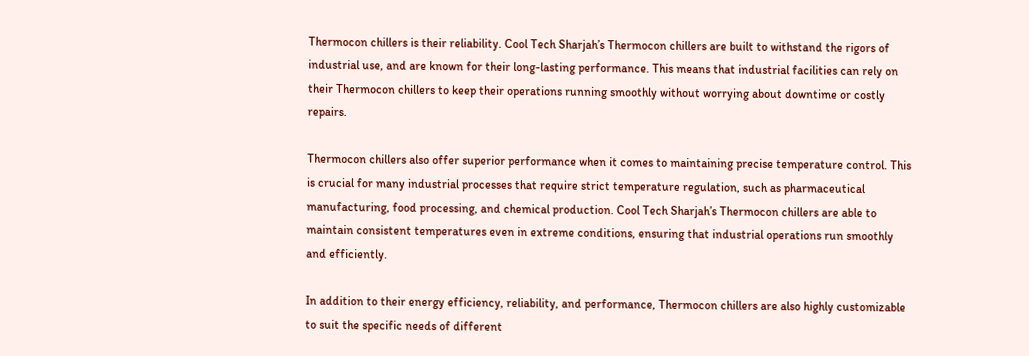Thermocon chillers is their reliability. Cool Tech Sharjah’s Thermocon chillers are built to withstand the rigors of industrial use, and are known for their long-lasting performance. This means that industrial facilities can rely on their Thermocon chillers to keep their operations running smoothly without worrying about downtime or costly repairs.

Thermocon chillers also offer superior performance when it comes to maintaining precise temperature control. This is crucial for many industrial processes that require strict temperature regulation, such as pharmaceutical manufacturing, food processing, and chemical production. Cool Tech Sharjah’s Thermocon chillers are able to maintain consistent temperatures even in extreme conditions, ensuring that industrial operations run smoothly and efficiently.

In addition to their energy efficiency, reliability, and performance, Thermocon chillers are also highly customizable to suit the specific needs of different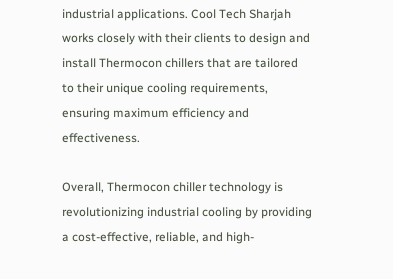industrial applications. Cool Tech Sharjah works closely with their clients to design and install Thermocon chillers that are tailored to their unique cooling requirements, ensuring maximum efficiency and effectiveness.

Overall, Thermocon chiller technology is revolutionizing industrial cooling by providing a cost-effective, reliable, and high-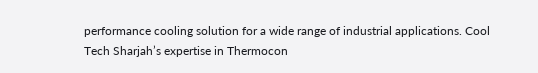performance cooling solution for a wide range of industrial applications. Cool Tech Sharjah’s expertise in Thermocon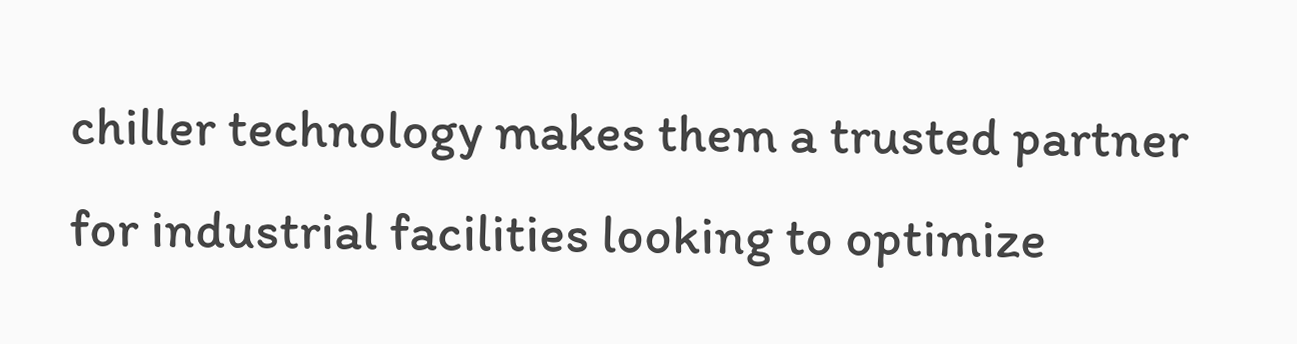chiller technology makes them a trusted partner for industrial facilities looking to optimize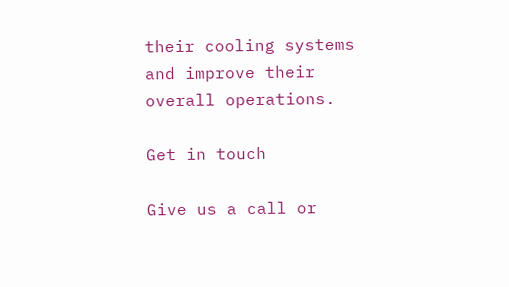their cooling systems and improve their overall operations.

Get in touch

Give us a call or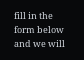fill in the form below and we will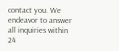contact you. We endeavor to answer all inquiries within 24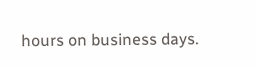hours on business days.